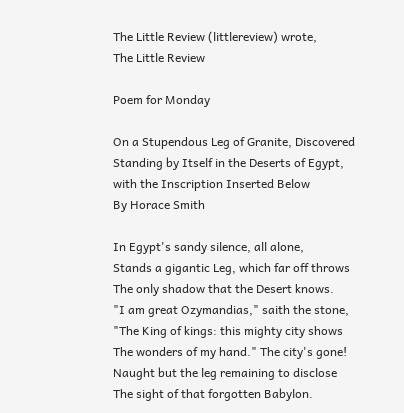The Little Review (littlereview) wrote,
The Little Review

Poem for Monday

On a Stupendous Leg of Granite, Discovered Standing by Itself in the Deserts of Egypt, with the Inscription Inserted Below
By Horace Smith

In Egypt's sandy silence, all alone,
Stands a gigantic Leg, which far off throws
The only shadow that the Desert knows.
"I am great Ozymandias," saith the stone,
"The King of kings: this mighty city shows
The wonders of my hand." The city's gone!
Naught but the leg remaining to disclose
The sight of that forgotten Babylon.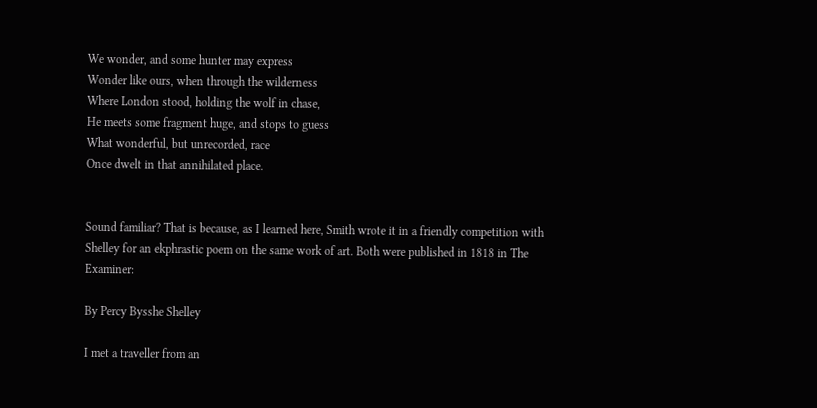We wonder, and some hunter may express
Wonder like ours, when through the wilderness
Where London stood, holding the wolf in chase,
He meets some fragment huge, and stops to guess
What wonderful, but unrecorded, race
Once dwelt in that annihilated place.


Sound familiar? That is because, as I learned here, Smith wrote it in a friendly competition with Shelley for an ekphrastic poem on the same work of art. Both were published in 1818 in The Examiner:

By Percy Bysshe Shelley

I met a traveller from an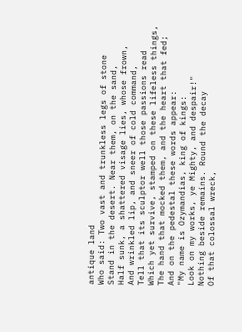antique land
Who said: Two vast and trunkless legs of stone
Stand in the desert. Near them, on the sand,
Half sunk, a shattered visage lies, whose frown,
And wrinkled lip, and sneer of cold command,
Tell that its sculptor well those passions read
Which yet survive, stamped on these lifeless things,
The hand that mocked them, and the heart that fed;
And on the pedestal these words appear:
"My name is Ozymandias, king of kings:
Look on my works, ye Mighty, and despair!"
Nothing beside remains. Round the decay
Of that colossal wreck,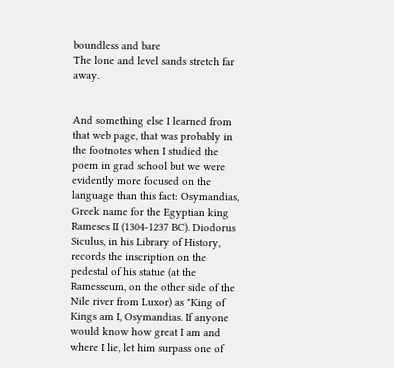boundless and bare
The lone and level sands stretch far away.


And something else I learned from that web page, that was probably in the footnotes when I studied the poem in grad school but we were evidently more focused on the language than this fact: Osymandias, Greek name for the Egyptian king Rameses II (1304-1237 BC). Diodorus Siculus, in his Library of History, records the inscription on the pedestal of his statue (at the Ramesseum, on the other side of the Nile river from Luxor) as "King of Kings am I, Osymandias. If anyone would know how great I am and where I lie, let him surpass one of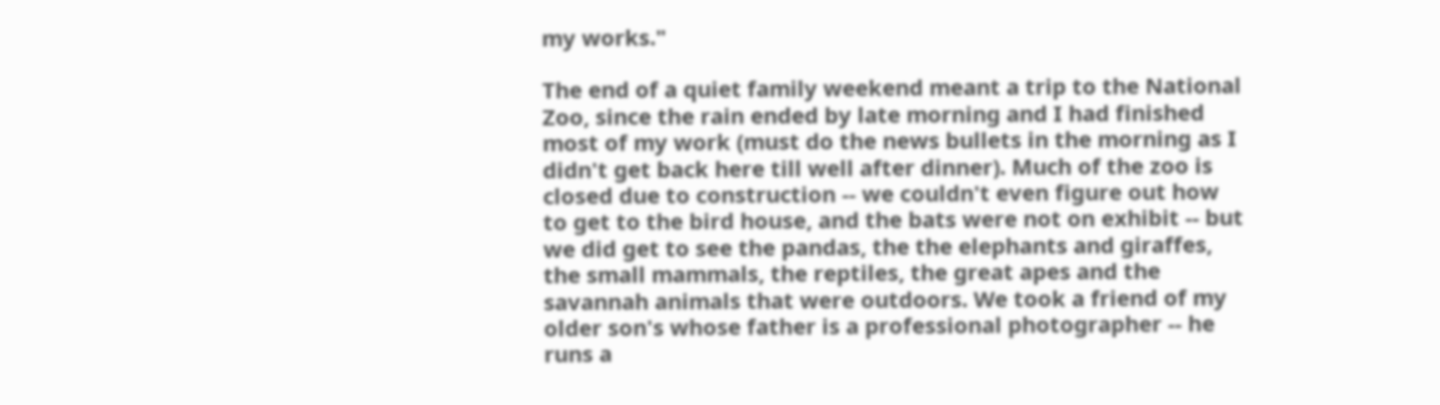my works."

The end of a quiet family weekend meant a trip to the National Zoo, since the rain ended by late morning and I had finished most of my work (must do the news bullets in the morning as I didn't get back here till well after dinner). Much of the zoo is closed due to construction -- we couldn't even figure out how to get to the bird house, and the bats were not on exhibit -- but we did get to see the pandas, the the elephants and giraffes, the small mammals, the reptiles, the great apes and the savannah animals that were outdoors. We took a friend of my older son's whose father is a professional photographer -- he runs a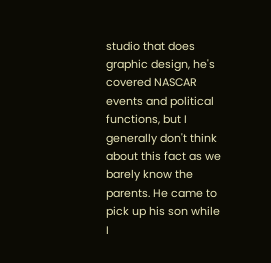studio that does graphic design, he's covered NASCAR events and political functions, but I generally don't think about this fact as we barely know the parents. He came to pick up his son while I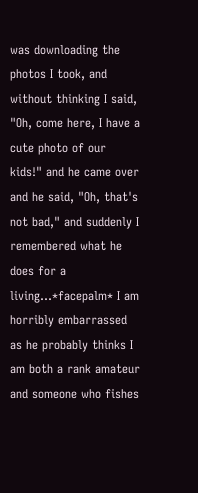was downloading the photos I took, and without thinking I said, "Oh, come here, I have a cute photo of our kids!" and he came over and he said, "Oh, that's not bad," and suddenly I remembered what he does for a living...*facepalm* I am horribly embarrassed as he probably thinks I am both a rank amateur and someone who fishes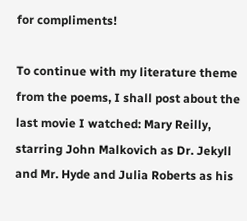for compliments!

To continue with my literature theme from the poems, I shall post about the last movie I watched: Mary Reilly, starring John Malkovich as Dr. Jekyll and Mr. Hyde and Julia Roberts as his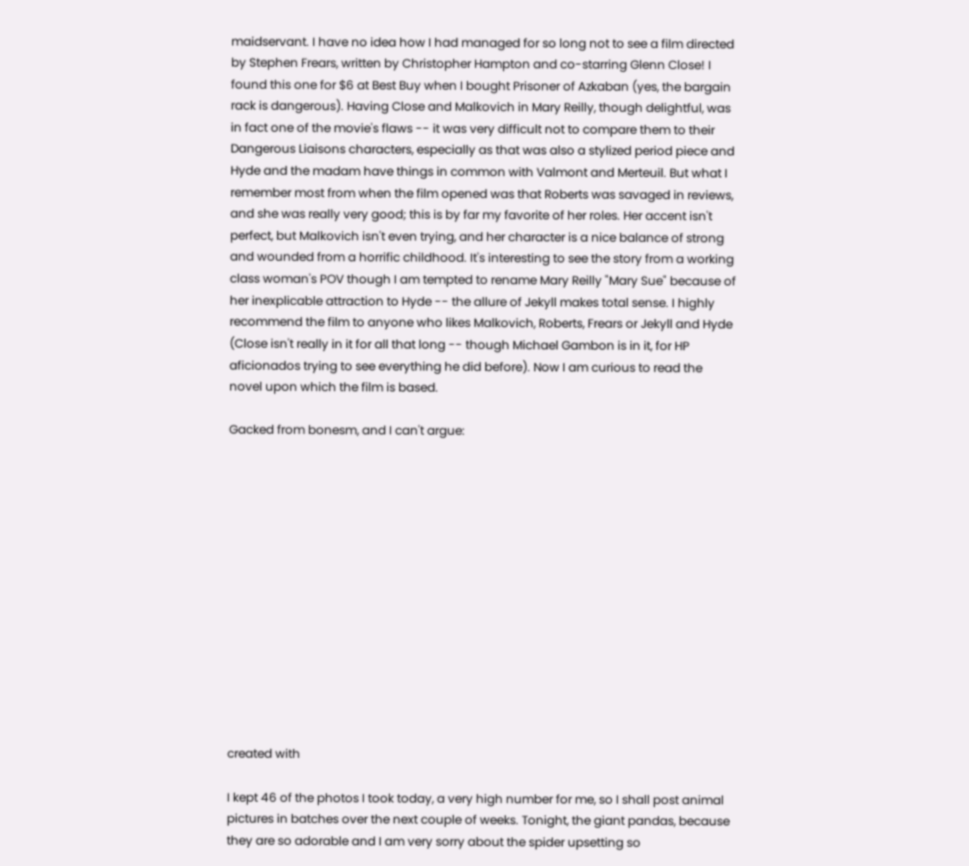maidservant. I have no idea how I had managed for so long not to see a film directed by Stephen Frears, written by Christopher Hampton and co-starring Glenn Close! I found this one for $6 at Best Buy when I bought Prisoner of Azkaban (yes, the bargain rack is dangerous). Having Close and Malkovich in Mary Reilly, though delightful, was in fact one of the movie's flaws -- it was very difficult not to compare them to their Dangerous Liaisons characters, especially as that was also a stylized period piece and Hyde and the madam have things in common with Valmont and Merteuil. But what I remember most from when the film opened was that Roberts was savaged in reviews, and she was really very good; this is by far my favorite of her roles. Her accent isn't perfect, but Malkovich isn't even trying, and her character is a nice balance of strong and wounded from a horrific childhood. It's interesting to see the story from a working class woman's POV though I am tempted to rename Mary Reilly "Mary Sue" because of her inexplicable attraction to Hyde -- the allure of Jekyll makes total sense. I highly recommend the film to anyone who likes Malkovich, Roberts, Frears or Jekyll and Hyde (Close isn't really in it for all that long -- though Michael Gambon is in it, for HP aficionados trying to see everything he did before). Now I am curious to read the novel upon which the film is based.

Gacked from bonesm, and I can't argue:














created with

I kept 46 of the photos I took today, a very high number for me, so I shall post animal pictures in batches over the next couple of weeks. Tonight, the giant pandas, because they are so adorable and I am very sorry about the spider upsetting so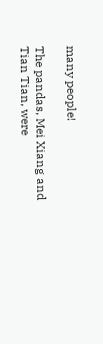many people!

The pandas, Mei Xiang and Tian Tian, were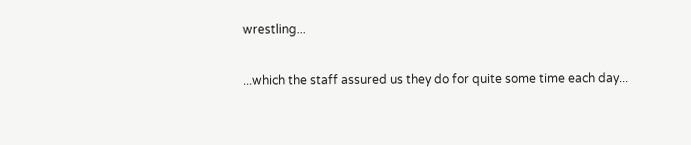wrestling...

...which the staff assured us they do for quite some time each day...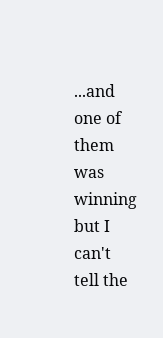...and one of them was winning but I can't tell the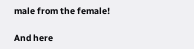male from the female!

And here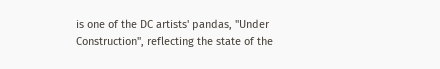is one of the DC artists' pandas, "Under Construction", reflecting the state of the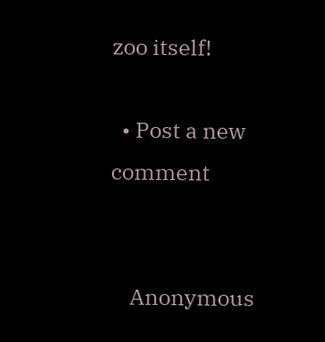zoo itself!

  • Post a new comment


    Anonymous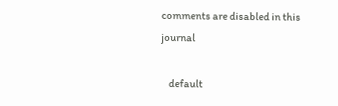comments are disabled in this journal

    default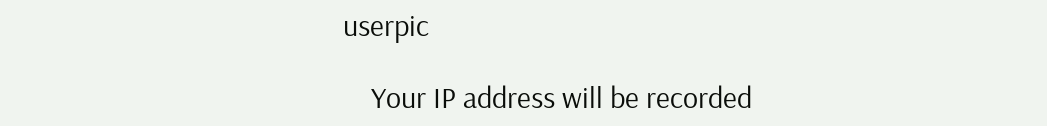userpic

    Your IP address will be recorded